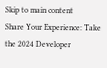Skip to main content
Share Your Experience: Take the 2024 Developer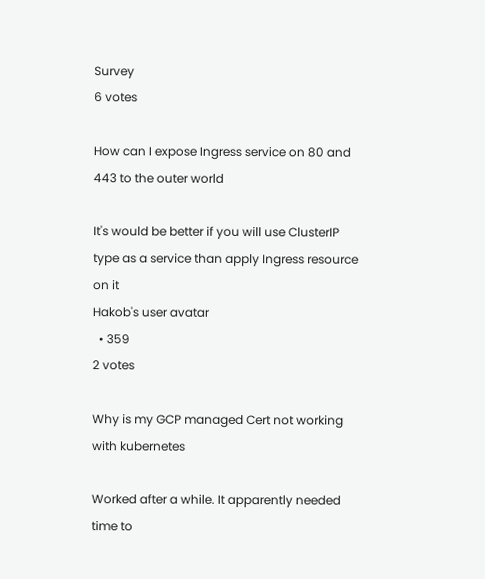Survey
6 votes

How can I expose Ingress service on 80 and 443 to the outer world

It's would be better if you will use ClusterIP type as a service than apply Ingress resource on it
Hakob's user avatar
  • 359
2 votes

Why is my GCP managed Cert not working with kubernetes

Worked after a while. It apparently needed time to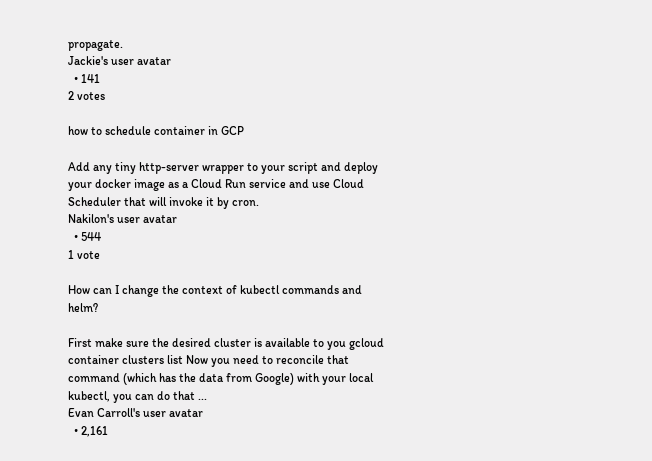propagate.
Jackie's user avatar
  • 141
2 votes

how to schedule container in GCP

Add any tiny http-server wrapper to your script and deploy your docker image as a Cloud Run service and use Cloud Scheduler that will invoke it by cron.
Nakilon's user avatar
  • 544
1 vote

How can I change the context of kubectl commands and helm?

First make sure the desired cluster is available to you gcloud container clusters list Now you need to reconcile that command (which has the data from Google) with your local kubectl, you can do that ...
Evan Carroll's user avatar
  • 2,161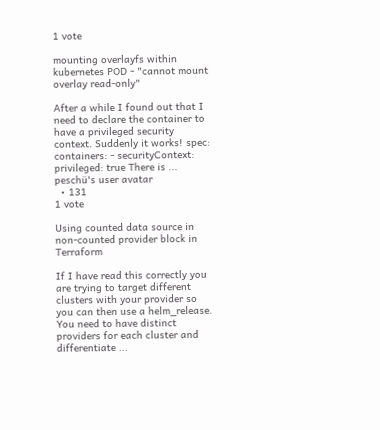1 vote

mounting overlayfs within kubernetes POD - "cannot mount overlay read-only"

After a while I found out that I need to declare the container to have a privileged security context. Suddenly it works! spec: containers: - securityContext: privileged: true There is ...
peschü's user avatar
  • 131
1 vote

Using counted data source in non-counted provider block in Terraform

If I have read this correctly you are trying to target different clusters with your provider so you can then use a helm_release. You need to have distinct providers for each cluster and differentiate ...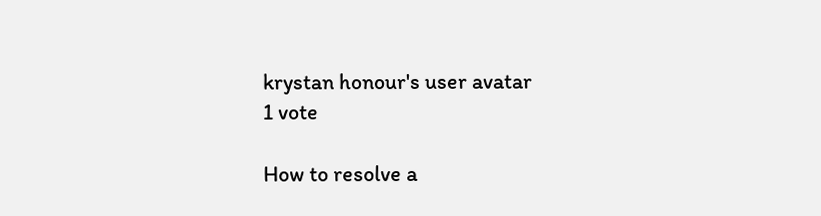krystan honour's user avatar
1 vote

How to resolve a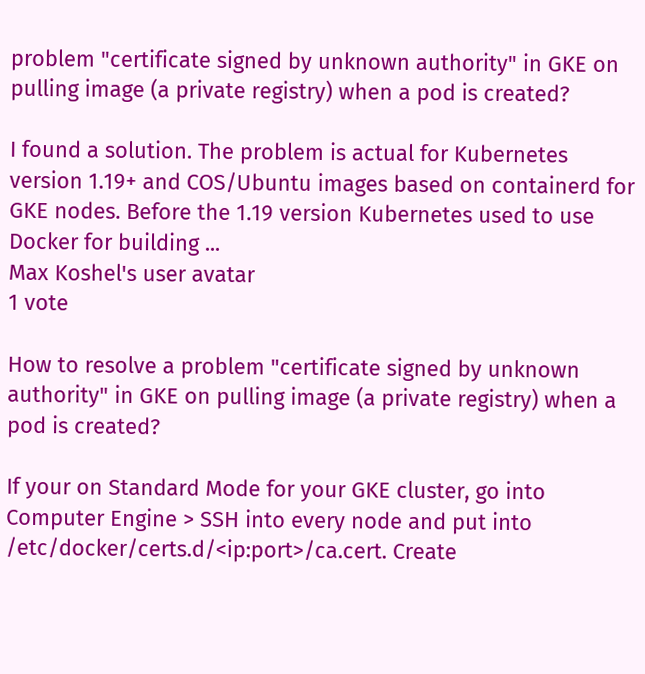problem "certificate signed by unknown authority" in GKE on pulling image (a private registry) when a pod is created?

I found a solution. The problem is actual for Kubernetes version 1.19+ and COS/Ubuntu images based on containerd for GKE nodes. Before the 1.19 version Kubernetes used to use Docker for building ...
Max Koshel's user avatar
1 vote

How to resolve a problem "certificate signed by unknown authority" in GKE on pulling image (a private registry) when a pod is created?

If your on Standard Mode for your GKE cluster, go into Computer Engine > SSH into every node and put into /etc/docker/certs.d/<ip:port>/ca.cert. Create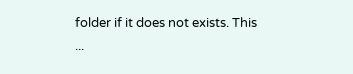folder if it does not exists. This ...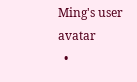Ming's user avatar
  •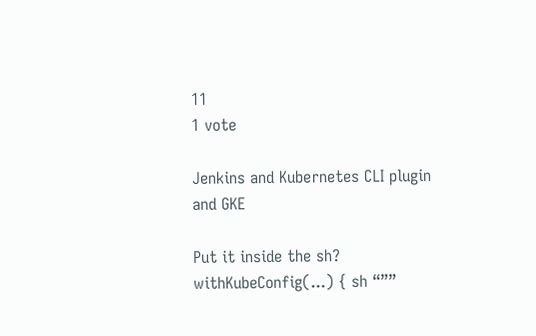11
1 vote

Jenkins and Kubernetes CLI plugin and GKE

Put it inside the sh? withKubeConfig(...) { sh “””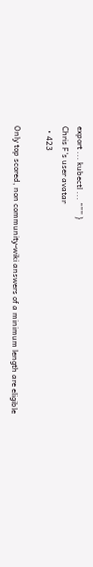export ... kubectl ... “”” }
Chris F's user avatar
  • 423

Only top scored, non community-wiki answers of a minimum length are eligible